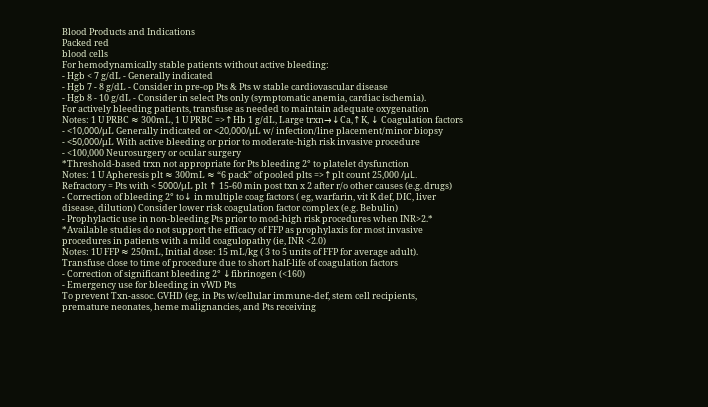Blood Products and Indications
Packed red
blood cells
For hemodynamically stable patients without active bleeding:
- Hgb < 7 g/dL - Generally indicated
- Hgb 7 - 8 g/dL - Consider in pre-op Pts & Pts w stable cardiovascular disease
- Hgb 8 - 10 g/dL - Consider in select Pts only (symptomatic anemia, cardiac ischemia).
For actively bleeding patients, transfuse as needed to maintain adequate oxygenation
Notes: 1 U PRBC ≈ 300mL, 1 U PRBC =>↑Hb 1 g/dL, Large trxn→↓Ca,↑K, ↓ Coagulation factors
- <10,000/μL Generally indicated or <20,000/μL w/ infection/line placement/minor biopsy
- <50,000/μL With active bleeding or prior to moderate-high risk invasive procedure
- <100,000 Neurosurgery or ocular surgery
*Threshold-based trxn not appropriate for Pts bleeding 2° to platelet dysfunction
Notes: 1 U Apheresis plt ≈ 300mL ≈ “6 pack” of pooled plts =>↑plt count 25,000 /μL.
Refractory = Pts with < 5000/μL plt ↑ 15-60 min post txn x 2 after r/o other causes (e.g. drugs)
- Correction of bleeding 2° to↓ in multiple coag factors ( eg, warfarin, vit K def, DIC, liver
disease, dilution) Consider lower risk coagulation factor complex (e.g. Bebulin)
- Prophylactic use in non-bleeding Pts prior to mod-high risk procedures when INR>2.*
*Available studies do not support the efficacy of FFP as prophylaxis for most invasive
procedures in patients with a mild coagulopathy (ie, INR <2.0)
Notes: 1U FFP ≈ 250mL, Initial dose: 15 mL/kg ( 3 to 5 units of FFP for average adult).
Transfuse close to time of procedure due to short half-life of coagulation factors
- Correction of significant bleeding 2° ↓fibrinogen (<160)
- Emergency use for bleeding in vWD Pts
To prevent Txn-assoc. GVHD (eg, in Pts w/cellular immune-def, stem cell recipients,
premature neonates, heme malignancies, and Pts receiving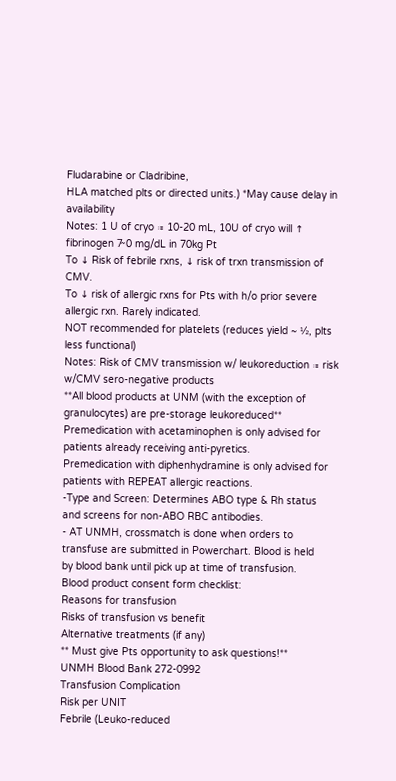Fludarabine or Cladribine,
HLA matched plts or directed units.) *May cause delay in availability
Notes: 1 U of cryo ≈ 10-20 mL, 10U of cryo will ↑ fibrinogen 7̴ 0 mg/dL in 70kg Pt
To ↓ Risk of febrile rxns, ↓ risk of trxn transmission of CMV.
To ↓ risk of allergic rxns for Pts with h/o prior severe allergic rxn. Rarely indicated.
NOT recommended for platelets (reduces yield ~ ½, plts less functional)
Notes: Risk of CMV transmission w/ leukoreduction ≈ risk w/CMV sero-negative products
**All blood products at UNM (with the exception of granulocytes) are pre-storage leukoreduced**
Premedication with acetaminophen is only advised for patients already receiving anti-pyretics.
Premedication with diphenhydramine is only advised for patients with REPEAT allergic reactions.
-Type and Screen: Determines ABO type & Rh status
and screens for non-ABO RBC antibodies.
- AT UNMH, crossmatch is done when orders to
transfuse are submitted in Powerchart. Blood is held
by blood bank until pick up at time of transfusion.
Blood product consent form checklist:
Reasons for transfusion
Risks of transfusion vs benefit
Alternative treatments (if any)
** Must give Pts opportunity to ask questions!**
UNMH Blood Bank 272-0992
Transfusion Complication
Risk per UNIT
Febrile (Leuko-reduced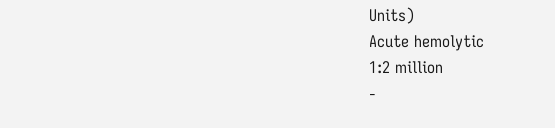Units)
Acute hemolytic
1:2 million
-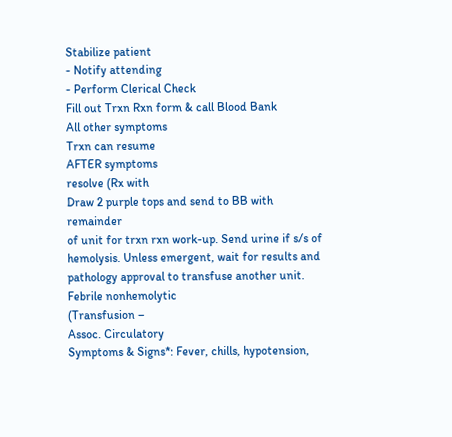Stabilize patient
- Notify attending
- Perform Clerical Check
Fill out Trxn Rxn form & call Blood Bank
All other symptoms
Trxn can resume
AFTER symptoms
resolve (Rx with
Draw 2 purple tops and send to BB with remainder
of unit for trxn rxn work-up. Send urine if s/s of
hemolysis. Unless emergent, wait for results and
pathology approval to transfuse another unit.
Febrile nonhemolytic
(Transfusion –
Assoc. Circulatory
Symptoms & Signs*: Fever, chills, hypotension,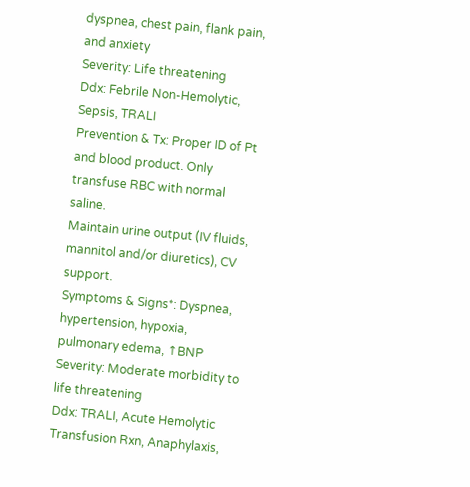dyspnea, chest pain, flank pain, and anxiety
Severity: Life threatening
Ddx: Febrile Non-Hemolytic, Sepsis, TRALI
Prevention & Tx: Proper ID of Pt and blood product. Only transfuse RBC with normal saline.
Maintain urine output (IV fluids, mannitol and/or diuretics), CV support.
Symptoms & Signs*: Dyspnea, hypertension, hypoxia, pulmonary edema, ↑BNP
Severity: Moderate morbidity to life threatening
Ddx: TRALI, Acute Hemolytic Transfusion Rxn, Anaphylaxis,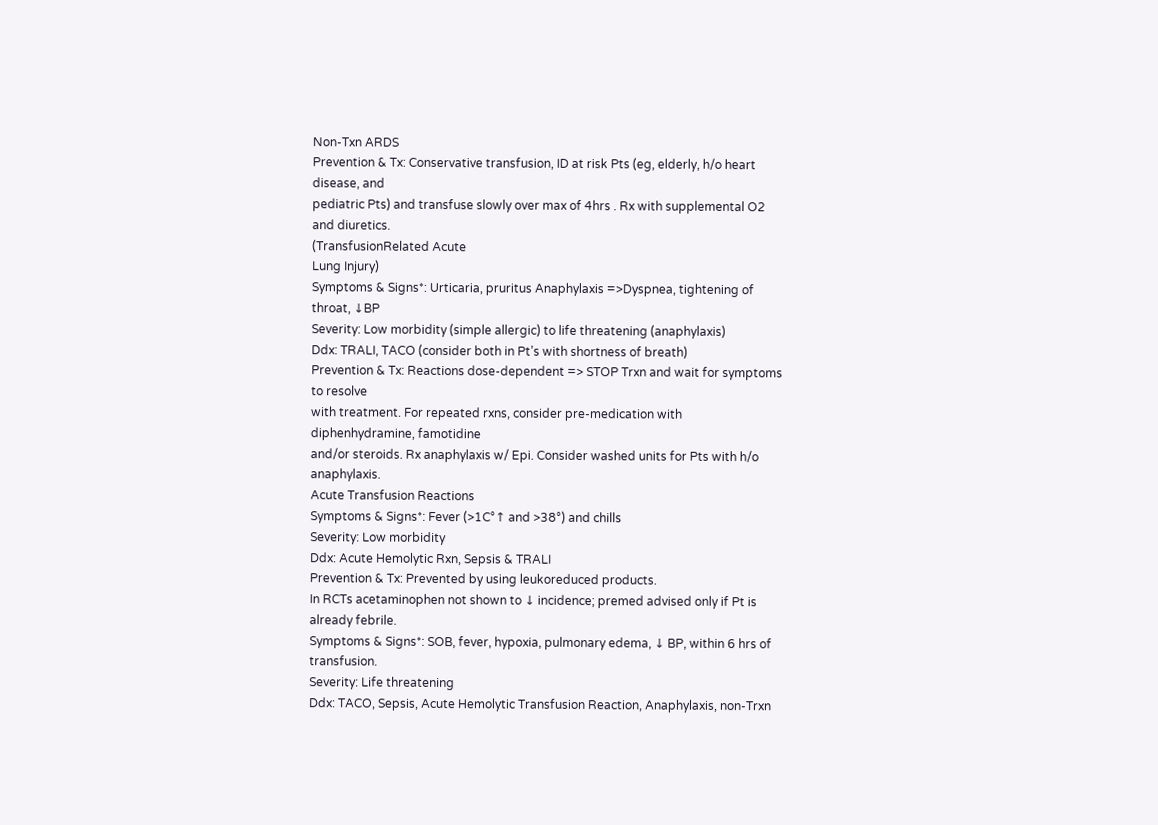Non-Txn ARDS
Prevention & Tx: Conservative transfusion, ID at risk Pts (eg, elderly, h/o heart disease, and
pediatric Pts) and transfuse slowly over max of 4hrs . Rx with supplemental O2 and diuretics.
(TransfusionRelated Acute
Lung Injury)
Symptoms & Signs*: Urticaria, pruritus Anaphylaxis =>Dyspnea, tightening of throat, ↓BP
Severity: Low morbidity (simple allergic) to life threatening (anaphylaxis)
Ddx: TRALI, TACO (consider both in Pt’s with shortness of breath)
Prevention & Tx: Reactions dose-dependent => STOP Trxn and wait for symptoms to resolve
with treatment. For repeated rxns, consider pre-medication with diphenhydramine, famotidine
and/or steroids. Rx anaphylaxis w/ Epi. Consider washed units for Pts with h/o anaphylaxis.
Acute Transfusion Reactions
Symptoms & Signs*: Fever (>1C°↑ and >38°) and chills
Severity: Low morbidity
Ddx: Acute Hemolytic Rxn, Sepsis & TRALI
Prevention & Tx: Prevented by using leukoreduced products.
In RCTs acetaminophen not shown to ↓ incidence; premed advised only if Pt is already febrile.
Symptoms & Signs*: SOB, fever, hypoxia, pulmonary edema, ↓ BP, within 6 hrs of transfusion.
Severity: Life threatening
Ddx: TACO, Sepsis, Acute Hemolytic Transfusion Reaction, Anaphylaxis, non-Trxn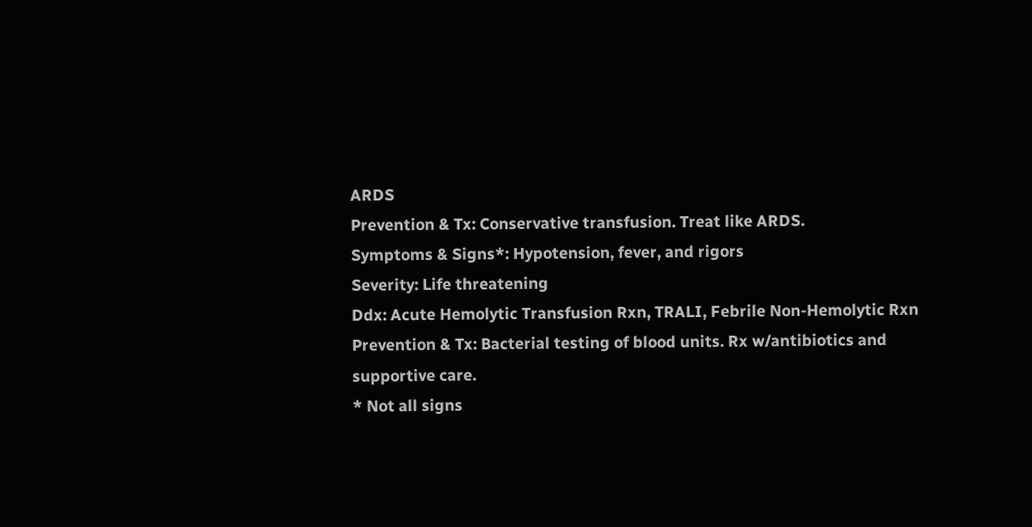ARDS
Prevention & Tx: Conservative transfusion. Treat like ARDS.
Symptoms & Signs*: Hypotension, fever, and rigors
Severity: Life threatening
Ddx: Acute Hemolytic Transfusion Rxn, TRALI, Febrile Non-Hemolytic Rxn
Prevention & Tx: Bacterial testing of blood units. Rx w/antibiotics and supportive care.
* Not all signs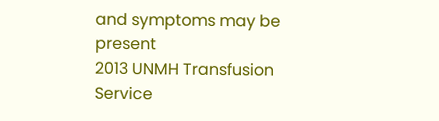and symptoms may be present
2013 UNMH Transfusion Service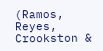(Ramos, Reyes, Crookston &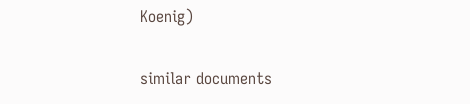Koenig)

similar documents